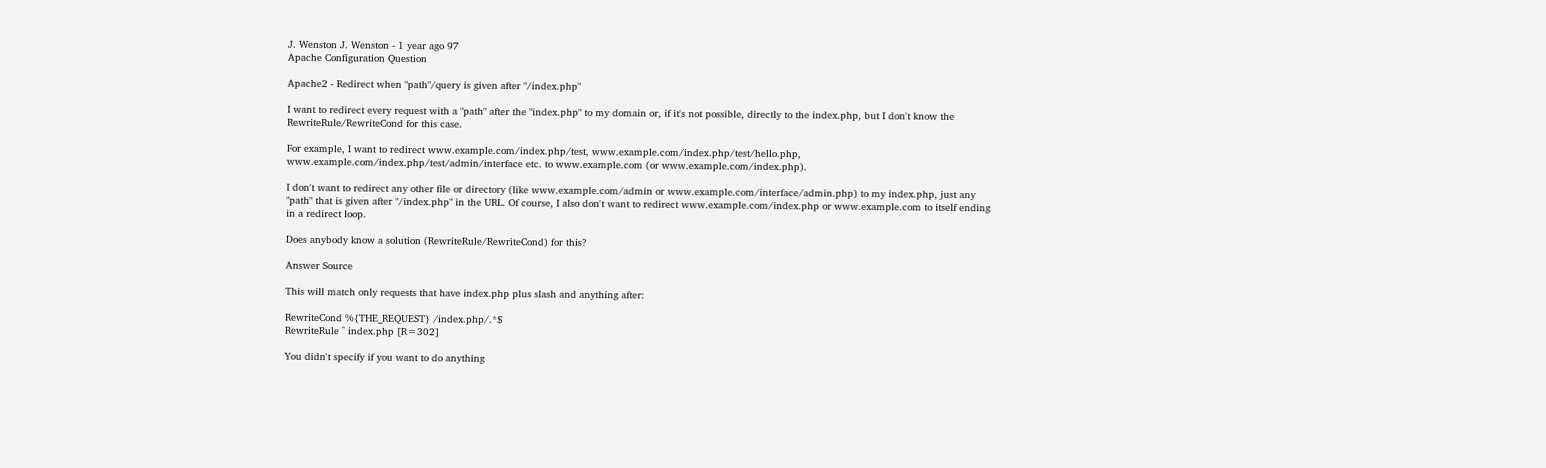J. Wenston J. Wenston - 1 year ago 97
Apache Configuration Question

Apache2 - Redirect when "path"/query is given after "/index.php"

I want to redirect every request with a "path" after the "index.php" to my domain or, if it's not possible, directly to the index.php, but I don't know the RewriteRule/RewriteCond for this case.

For example, I want to redirect www.example.com/index.php/test, www.example.com/index.php/test/hello.php, www.example.com/index.php/test/admin/interface etc. to www.example.com (or www.example.com/index.php).

I don't want to redirect any other file or directory (like www.example.com/admin or www.example.com/interface/admin.php) to my index.php, just any "path" that is given after "/index.php" in the URL. Of course, I also don't want to redirect www.example.com/index.php or www.example.com to itself ending in a redirect loop.

Does anybody know a solution (RewriteRule/RewriteCond) for this?

Answer Source

This will match only requests that have index.php plus slash and anything after:

RewriteCond %{THE_REQUEST} /index.php/.*$
RewriteRule ^ index.php [R=302]

You didn't specify if you want to do anything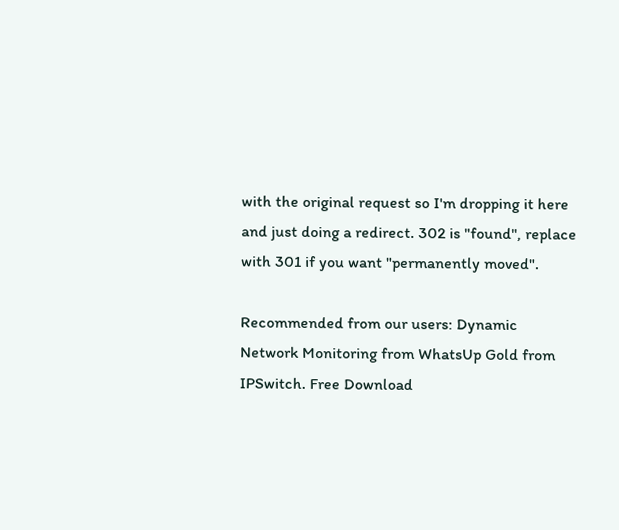with the original request so I'm dropping it here and just doing a redirect. 302 is "found", replace with 301 if you want "permanently moved".

Recommended from our users: Dynamic Network Monitoring from WhatsUp Gold from IPSwitch. Free Download